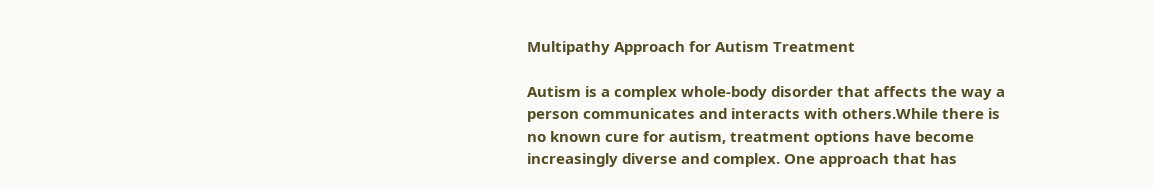Multipathy Approach for Autism Treatment

Autism is a complex whole-body disorder that affects the way a person communicates and interacts with others.While there is no known cure for autism, treatment options have become increasingly diverse and complex. One approach that has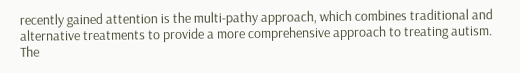recently gained attention is the multi-pathy approach, which combines traditional and alternative treatments to provide a more comprehensive approach to treating autism.
The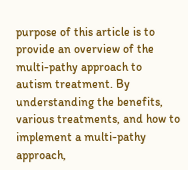purpose of this article is to provide an overview of the multi-pathy approach to autism treatment. By understanding the benefits, various treatments, and how to implement a multi-pathy approach,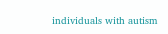individuals with autism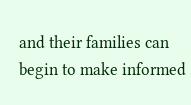and their families can begin to make informed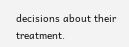decisions about their treatment.